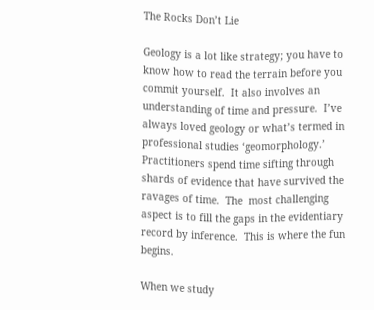The Rocks Don’t Lie

Geology is a lot like strategy; you have to know how to read the terrain before you commit yourself.  It also involves an understanding of time and pressure.  I’ve always loved geology or what’s termed in professional studies ‘geomorphology.’  Practitioners spend time sifting through shards of evidence that have survived the ravages of time.  The  most challenging aspect is to fill the gaps in the evidentiary record by inference.  This is where the fun begins.

When we study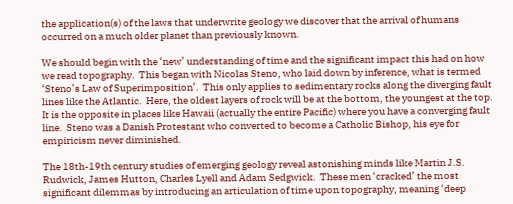the application(s) of the laws that underwrite geology we discover that the arrival of humans occurred on a much older planet than previously known.

We should begin with the ‘new’ understanding of time and the significant impact this had on how we read topography.  This began with Nicolas Steno, who laid down by inference, what is termed ‘Steno’s Law of Superimposition’.  This only applies to sedimentary rocks along the diverging fault lines like the Atlantic.  Here, the oldest layers of rock will be at the bottom, the youngest at the top.  It is the opposite in places like Hawaii (actually the entire Pacific) where you have a converging fault line.  Steno was a Danish Protestant who converted to become a Catholic Bishop, his eye for empiricism never diminished.

The 18th-19th century studies of emerging geology reveal astonishing minds like Martin J.S. Rudwick, James Hutton, Charles Lyell and Adam Sedgwick.  These men ‘cracked’ the most significant dilemmas by introducing an articulation of time upon topography, meaning ‘deep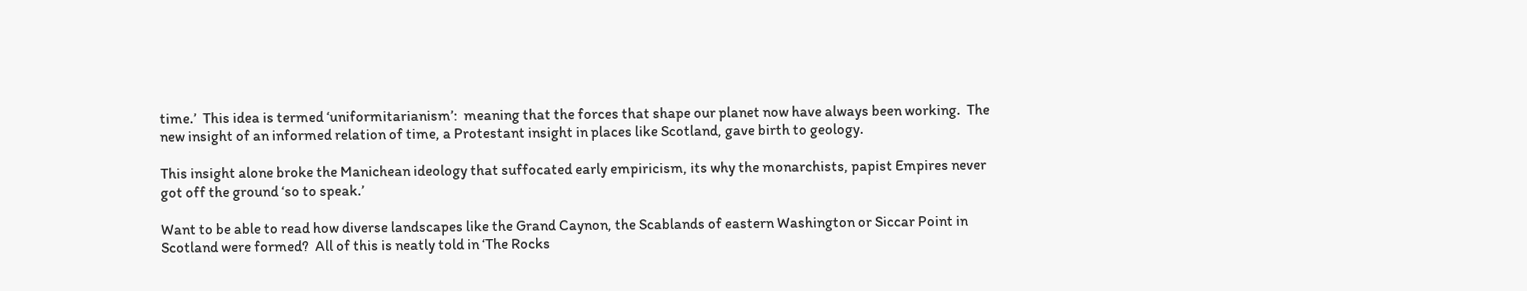time.’  This idea is termed ‘uniformitarianism’:  meaning that the forces that shape our planet now have always been working.  The new insight of an informed relation of time, a Protestant insight in places like Scotland, gave birth to geology.

This insight alone broke the Manichean ideology that suffocated early empiricism, its why the monarchists, papist Empires never got off the ground ‘so to speak.’

Want to be able to read how diverse landscapes like the Grand Caynon, the Scablands of eastern Washington or Siccar Point in Scotland were formed?  All of this is neatly told in ‘The Rocks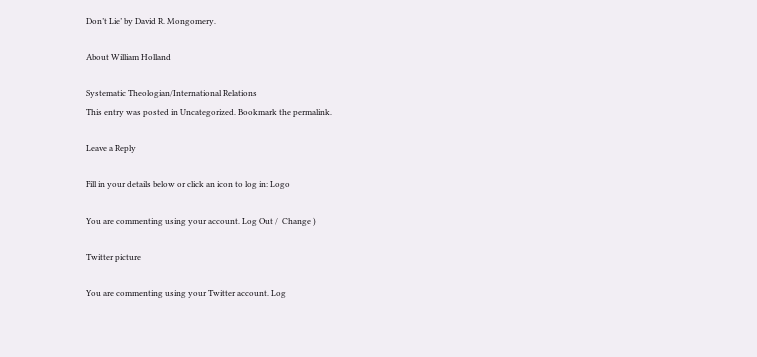Don’t Lie’ by David R. Mongomery.

About William Holland

Systematic Theologian/International Relations
This entry was posted in Uncategorized. Bookmark the permalink.

Leave a Reply

Fill in your details below or click an icon to log in: Logo

You are commenting using your account. Log Out /  Change )

Twitter picture

You are commenting using your Twitter account. Log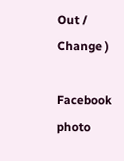Out /  Change )

Facebook photo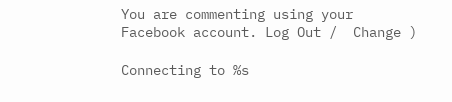You are commenting using your Facebook account. Log Out /  Change )

Connecting to %s